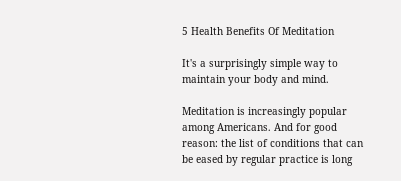5 Health Benefits Of Meditation

It's a surprisingly simple way to maintain your body and mind.

Meditation is increasingly popular among Americans. And for good reason: the list of conditions that can be eased by regular practice is long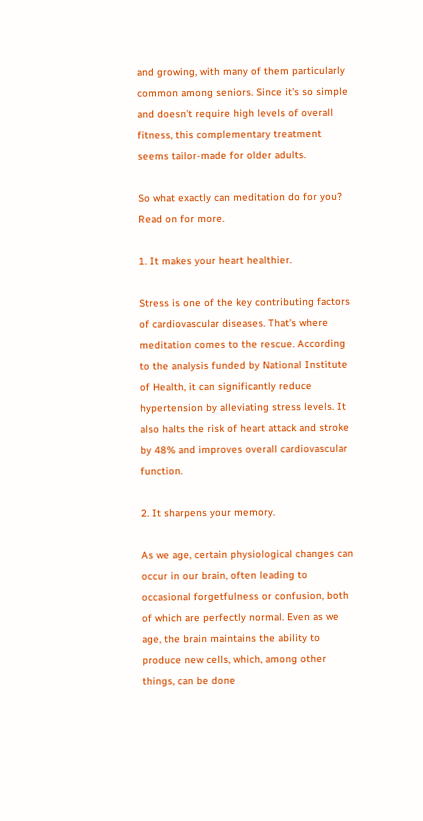and growing, with many of them particularly common among seniors. Since it’s so simple and doesn’t require high levels of overall fitness, this complementary treatment seems tailor-made for older adults.

So what exactly can meditation do for you? Read on for more.

1. It makes your heart healthier.

Stress is one of the key contributing factors of cardiovascular diseases. That’s where meditation comes to the rescue. According to the analysis funded by National Institute of Health, it can significantly reduce hypertension by alleviating stress levels. It also halts the risk of heart attack and stroke by 48% and improves overall cardiovascular function.

2. It sharpens your memory.

As we age, certain physiological changes can occur in our brain, often leading to occasional forgetfulness or confusion, both of which are perfectly normal. Even as we age, the brain maintains the ability to produce new cells, which, among other things, can be done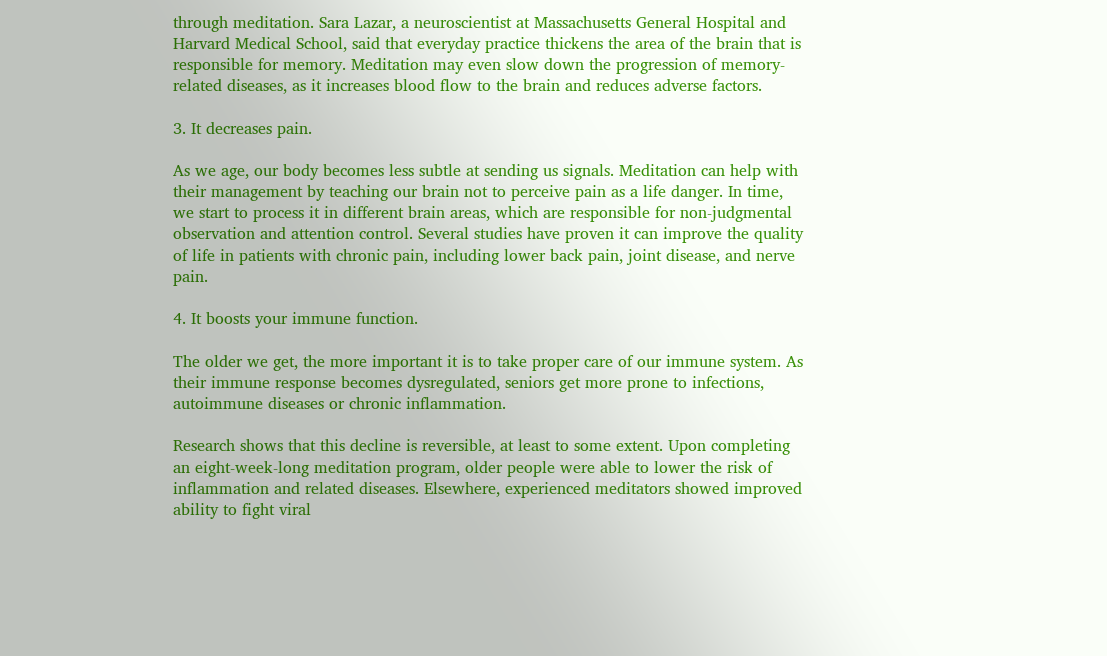through meditation. Sara Lazar, a neuroscientist at Massachusetts General Hospital and Harvard Medical School, said that everyday practice thickens the area of the brain that is responsible for memory. Meditation may even slow down the progression of memory-related diseases, as it increases blood flow to the brain and reduces adverse factors.

3. It decreases pain.

As we age, our body becomes less subtle at sending us signals. Meditation can help with their management by teaching our brain not to perceive pain as a life danger. In time, we start to process it in different brain areas, which are responsible for non-judgmental observation and attention control. Several studies have proven it can improve the quality of life in patients with chronic pain, including lower back pain, joint disease, and nerve pain.

4. It boosts your immune function.

The older we get, the more important it is to take proper care of our immune system. As their immune response becomes dysregulated, seniors get more prone to infections, autoimmune diseases or chronic inflammation.

Research shows that this decline is reversible, at least to some extent. Upon completing an eight-week-long meditation program, older people were able to lower the risk of inflammation and related diseases. Elsewhere, experienced meditators showed improved ability to fight viral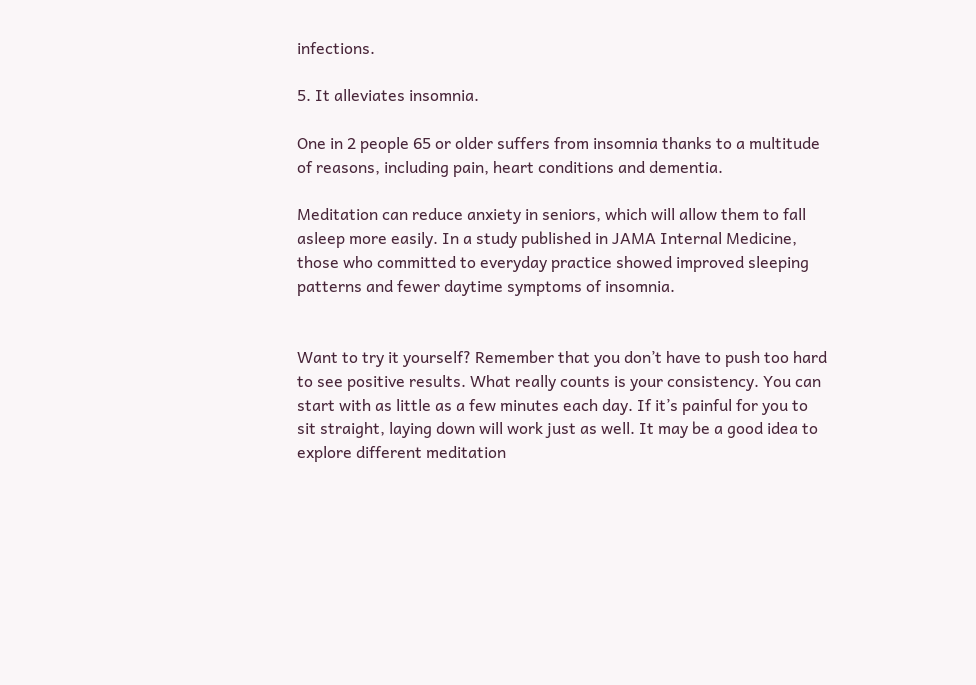infections.

5. It alleviates insomnia.

One in 2 people 65 or older suffers from insomnia thanks to a multitude of reasons, including pain, heart conditions and dementia.

Meditation can reduce anxiety in seniors, which will allow them to fall asleep more easily. In a study published in JAMA Internal Medicine, those who committed to everyday practice showed improved sleeping patterns and fewer daytime symptoms of insomnia.


Want to try it yourself? Remember that you don’t have to push too hard to see positive results. What really counts is your consistency. You can start with as little as a few minutes each day. If it’s painful for you to sit straight, laying down will work just as well. It may be a good idea to explore different meditation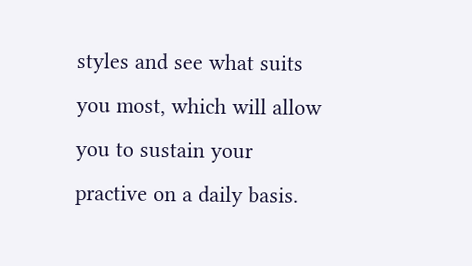styles and see what suits you most, which will allow you to sustain your practive on a daily basis.